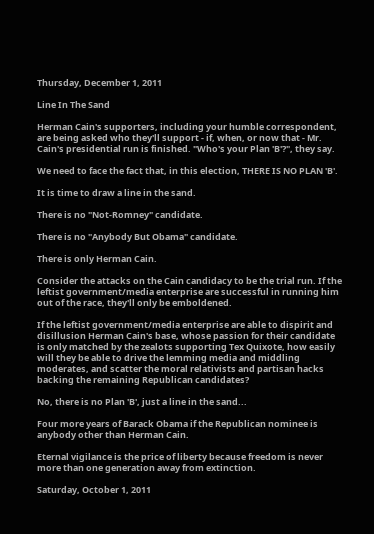Thursday, December 1, 2011

Line In The Sand

Herman Cain's supporters, including your humble correspondent, are being asked who they'll support - if, when, or now that - Mr. Cain's presidential run is finished. "Who's your Plan 'B'?", they say.

We need to face the fact that, in this election, THERE IS NO PLAN 'B'.

It is time to draw a line in the sand.

There is no "Not-Romney" candidate.

There is no "Anybody But Obama" candidate.

There is only Herman Cain.

Consider the attacks on the Cain candidacy to be the trial run. If the leftist government/media enterprise are successful in running him out of the race, they'll only be emboldened.

If the leftist government/media enterprise are able to dispirit and disillusion Herman Cain's base, whose passion for their candidate is only matched by the zealots supporting Tex Quixote, how easily will they be able to drive the lemming media and middling moderates, and scatter the moral relativists and partisan hacks backing the remaining Republican candidates?

No, there is no Plan 'B', just a line in the sand...

Four more years of Barack Obama if the Republican nominee is anybody other than Herman Cain.

Eternal vigilance is the price of liberty because freedom is never more than one generation away from extinction.

Saturday, October 1, 2011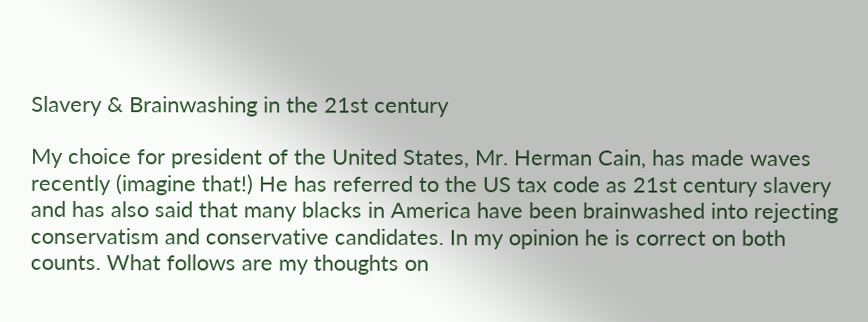Slavery & Brainwashing in the 21st century

My choice for president of the United States, Mr. Herman Cain, has made waves recently (imagine that!) He has referred to the US tax code as 21st century slavery and has also said that many blacks in America have been brainwashed into rejecting conservatism and conservative candidates. In my opinion he is correct on both counts. What follows are my thoughts on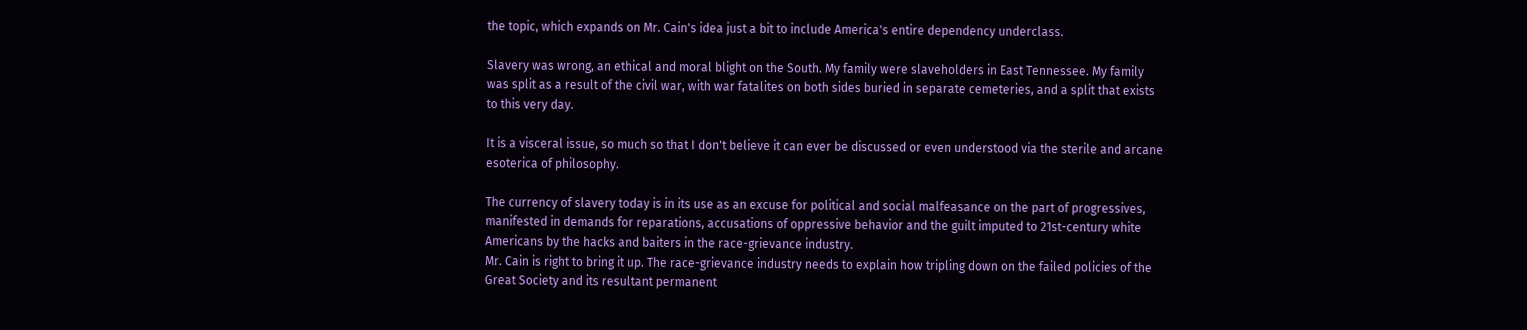the topic, which expands on Mr. Cain's idea just a bit to include America's entire dependency underclass.

Slavery was wrong, an ethical and moral blight on the South. My family were slaveholders in East Tennessee. My family was split as a result of the civil war, with war fatalites on both sides buried in separate cemeteries, and a split that exists to this very day.

It is a visceral issue, so much so that I don't believe it can ever be discussed or even understood via the sterile and arcane esoterica of philosophy.

The currency of slavery today is in its use as an excuse for political and social malfeasance on the part of progressives, manifested in demands for reparations, accusations of oppressive behavior and the guilt imputed to 21st-century white Americans by the hacks and baiters in the race-grievance industry.
Mr. Cain is right to bring it up. The race-grievance industry needs to explain how tripling down on the failed policies of the Great Society and its resultant permanent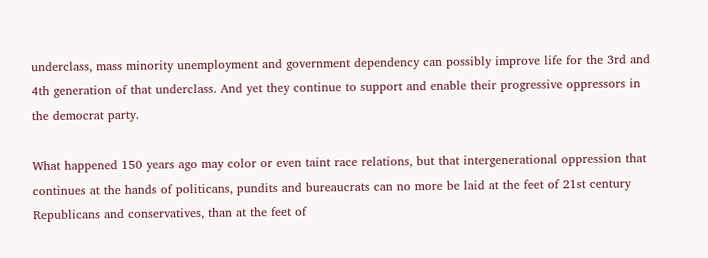underclass, mass minority unemployment and government dependency can possibly improve life for the 3rd and 4th generation of that underclass. And yet they continue to support and enable their progressive oppressors in the democrat party.

What happened 150 years ago may color or even taint race relations, but that intergenerational oppression that continues at the hands of politicans, pundits and bureaucrats can no more be laid at the feet of 21st century Republicans and conservatives, than at the feet of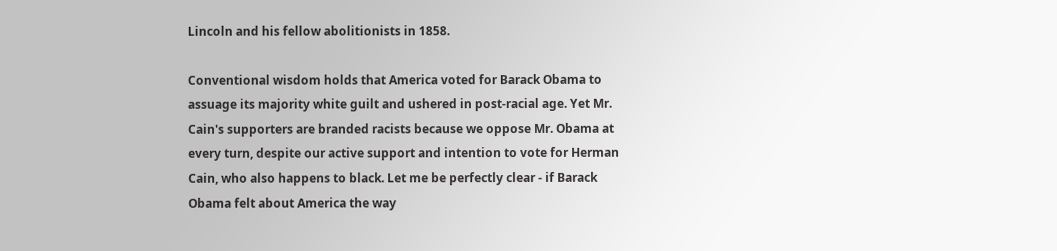Lincoln and his fellow abolitionists in 1858.

Conventional wisdom holds that America voted for Barack Obama to assuage its majority white guilt and ushered in post-racial age. Yet Mr. Cain's supporters are branded racists because we oppose Mr. Obama at every turn, despite our active support and intention to vote for Herman Cain, who also happens to black. Let me be perfectly clear - if Barack Obama felt about America the way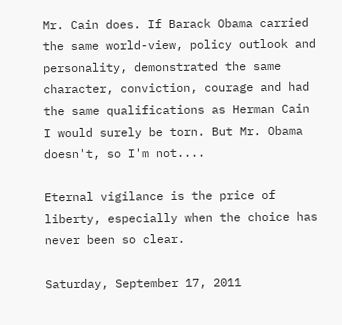Mr. Cain does. If Barack Obama carried the same world-view, policy outlook and personality, demonstrated the same character, conviction, courage and had the same qualifications as Herman Cain I would surely be torn. But Mr. Obama doesn't, so I'm not....

Eternal vigilance is the price of liberty, especially when the choice has never been so clear.

Saturday, September 17, 2011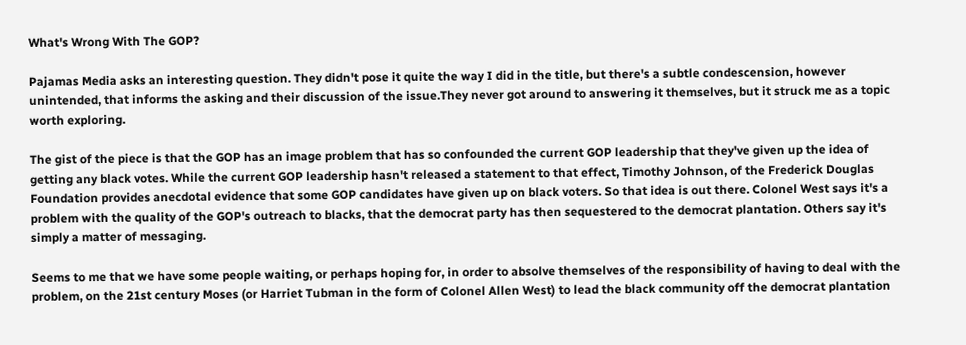What's Wrong With The GOP?

Pajamas Media asks an interesting question. They didn't pose it quite the way I did in the title, but there's a subtle condescension, however unintended, that informs the asking and their discussion of the issue.They never got around to answering it themselves, but it struck me as a topic worth exploring.

The gist of the piece is that the GOP has an image problem that has so confounded the current GOP leadership that they've given up the idea of getting any black votes. While the current GOP leadership hasn't released a statement to that effect, Timothy Johnson, of the Frederick Douglas Foundation provides anecdotal evidence that some GOP candidates have given up on black voters. So that idea is out there. Colonel West says it's a problem with the quality of the GOP's outreach to blacks, that the democrat party has then sequestered to the democrat plantation. Others say it's simply a matter of messaging.

Seems to me that we have some people waiting, or perhaps hoping for, in order to absolve themselves of the responsibility of having to deal with the problem, on the 21st century Moses (or Harriet Tubman in the form of Colonel Allen West) to lead the black community off the democrat plantation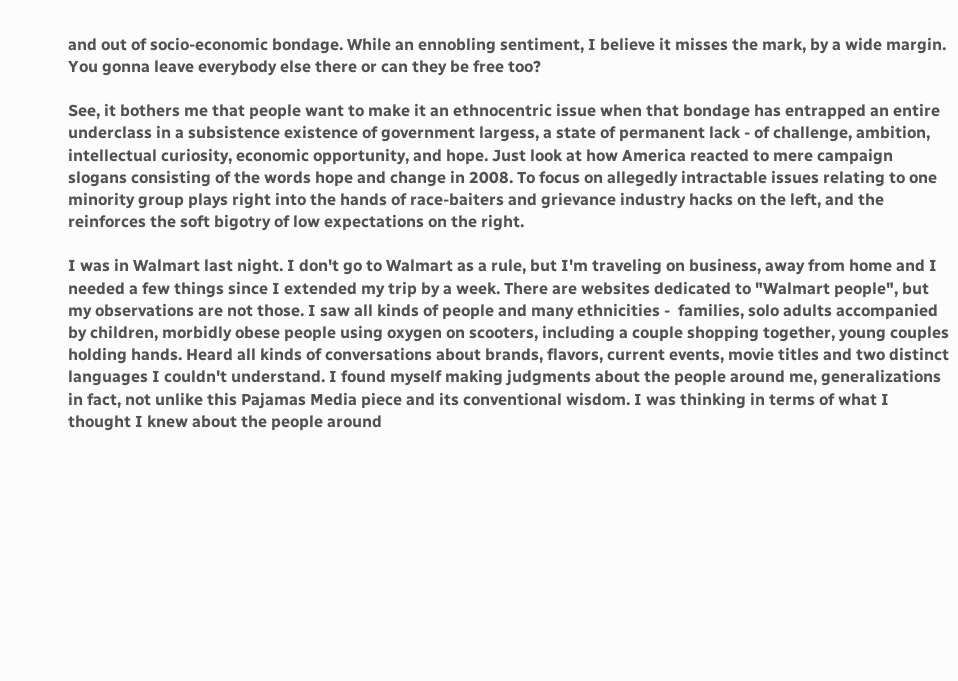and out of socio-economic bondage. While an ennobling sentiment, I believe it misses the mark, by a wide margin. You gonna leave everybody else there or can they be free too?

See, it bothers me that people want to make it an ethnocentric issue when that bondage has entrapped an entire underclass in a subsistence existence of government largess, a state of permanent lack - of challenge, ambition, intellectual curiosity, economic opportunity, and hope. Just look at how America reacted to mere campaign slogans consisting of the words hope and change in 2008. To focus on allegedly intractable issues relating to one minority group plays right into the hands of race-baiters and grievance industry hacks on the left, and the reinforces the soft bigotry of low expectations on the right.

I was in Walmart last night. I don't go to Walmart as a rule, but I'm traveling on business, away from home and I needed a few things since I extended my trip by a week. There are websites dedicated to "Walmart people", but my observations are not those. I saw all kinds of people and many ethnicities -  families, solo adults accompanied by children, morbidly obese people using oxygen on scooters, including a couple shopping together, young couples holding hands. Heard all kinds of conversations about brands, flavors, current events, movie titles and two distinct languages I couldn't understand. I found myself making judgments about the people around me, generalizations in fact, not unlike this Pajamas Media piece and its conventional wisdom. I was thinking in terms of what I thought I knew about the people around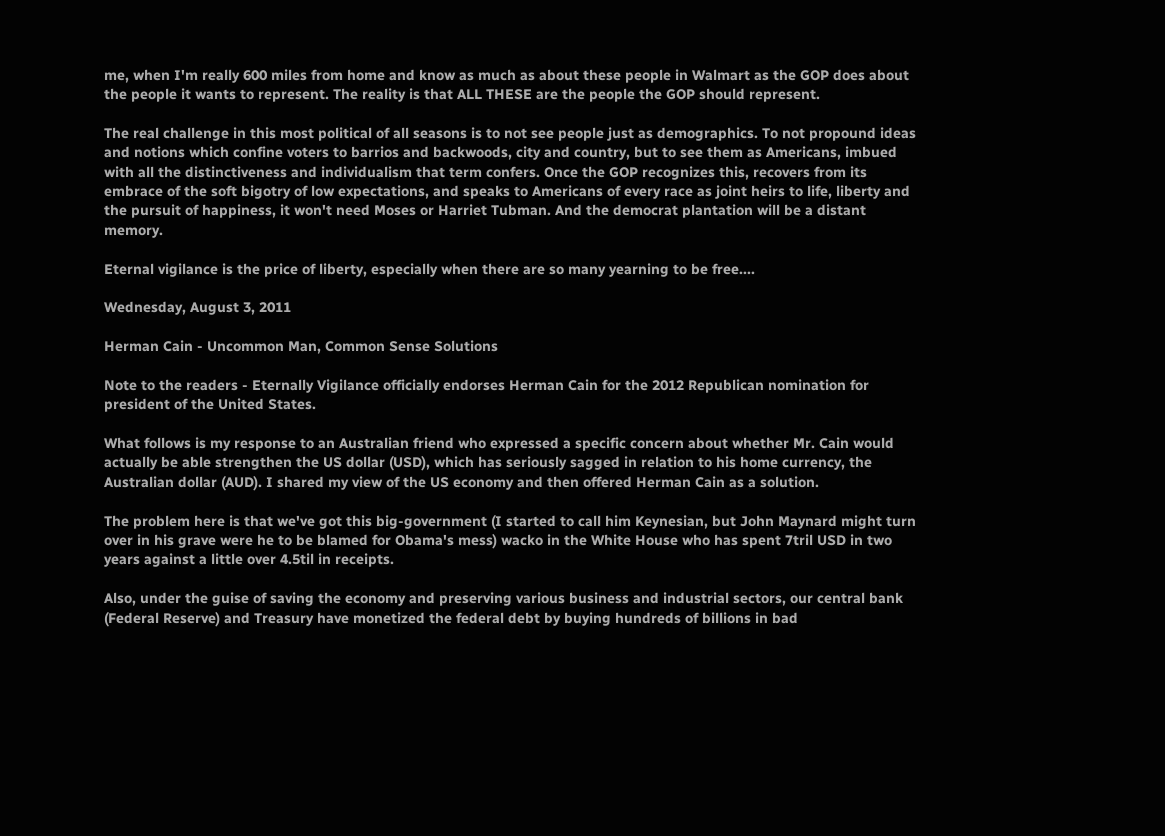me, when I'm really 600 miles from home and know as much as about these people in Walmart as the GOP does about the people it wants to represent. The reality is that ALL THESE are the people the GOP should represent.

The real challenge in this most political of all seasons is to not see people just as demographics. To not propound ideas and notions which confine voters to barrios and backwoods, city and country, but to see them as Americans, imbued with all the distinctiveness and individualism that term confers. Once the GOP recognizes this, recovers from its embrace of the soft bigotry of low expectations, and speaks to Americans of every race as joint heirs to life, liberty and the pursuit of happiness, it won't need Moses or Harriet Tubman. And the democrat plantation will be a distant memory.

Eternal vigilance is the price of liberty, especially when there are so many yearning to be free....

Wednesday, August 3, 2011

Herman Cain - Uncommon Man, Common Sense Solutions

Note to the readers - Eternally Vigilance officially endorses Herman Cain for the 2012 Republican nomination for president of the United States.

What follows is my response to an Australian friend who expressed a specific concern about whether Mr. Cain would actually be able strengthen the US dollar (USD), which has seriously sagged in relation to his home currency, the Australian dollar (AUD). I shared my view of the US economy and then offered Herman Cain as a solution.

The problem here is that we've got this big-government (I started to call him Keynesian, but John Maynard might turn over in his grave were he to be blamed for Obama's mess) wacko in the White House who has spent 7tril USD in two years against a little over 4.5til in receipts.

Also, under the guise of saving the economy and preserving various business and industrial sectors, our central bank (Federal Reserve) and Treasury have monetized the federal debt by buying hundreds of billions in bad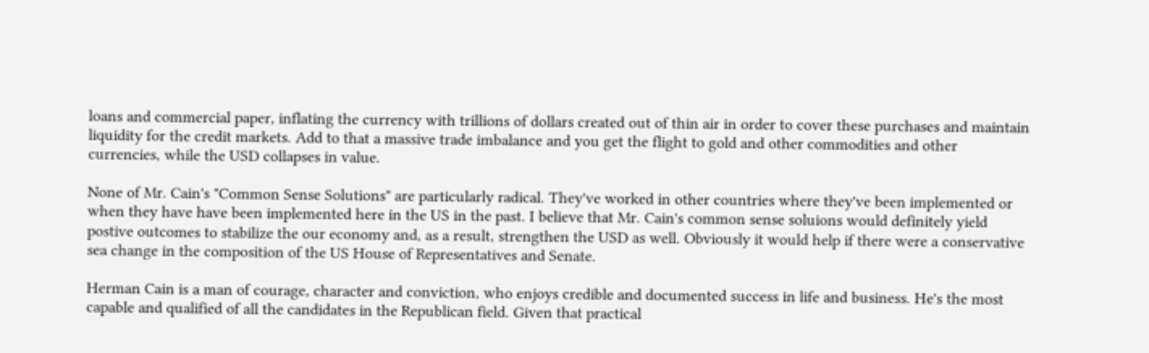loans and commercial paper, inflating the currency with trillions of dollars created out of thin air in order to cover these purchases and maintain liquidity for the credit markets. Add to that a massive trade imbalance and you get the flight to gold and other commodities and other currencies, while the USD collapses in value.

None of Mr. Cain's "Common Sense Solutions" are particularly radical. They've worked in other countries where they've been implemented or when they have have been implemented here in the US in the past. I believe that Mr. Cain's common sense soluions would definitely yield postive outcomes to stabilize the our economy and, as a result, strengthen the USD as well. Obviously it would help if there were a conservative sea change in the composition of the US House of Representatives and Senate.

Herman Cain is a man of courage, character and conviction, who enjoys credible and documented success in life and business. He's the most capable and qualified of all the candidates in the Republican field. Given that practical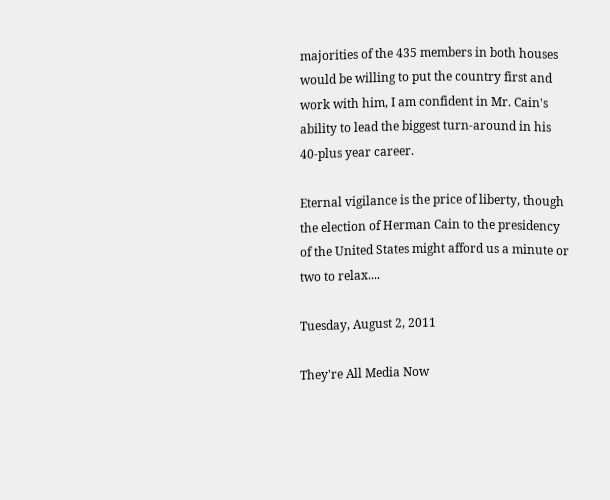majorities of the 435 members in both houses would be willing to put the country first and work with him, I am confident in Mr. Cain's ability to lead the biggest turn-around in his 40-plus year career.

Eternal vigilance is the price of liberty, though the election of Herman Cain to the presidency of the United States might afford us a minute or two to relax....

Tuesday, August 2, 2011

They're All Media Now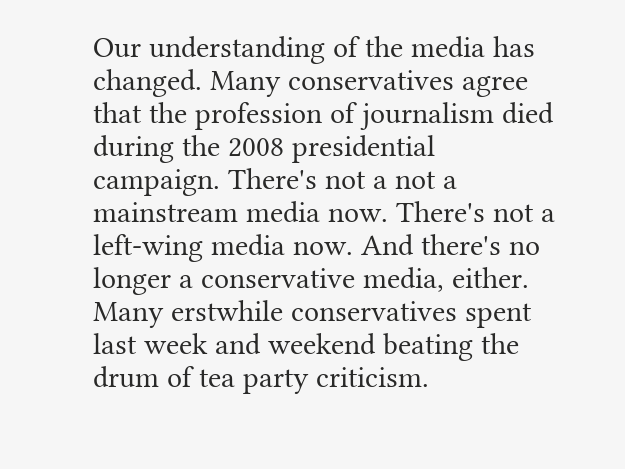Our understanding of the media has changed. Many conservatives agree that the profession of journalism died during the 2008 presidential campaign. There's not a not a mainstream media now. There's not a left-wing media now. And there's no longer a conservative media, either. Many erstwhile conservatives spent last week and weekend beating the drum of tea party criticism.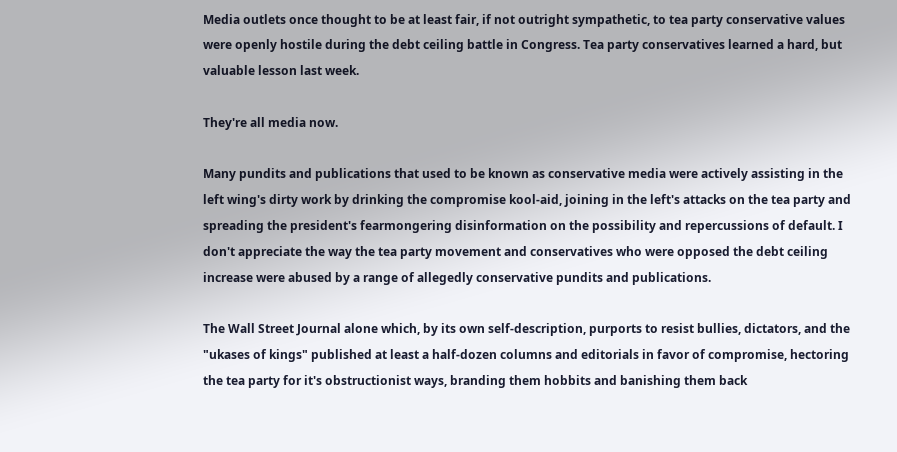Media outlets once thought to be at least fair, if not outright sympathetic, to tea party conservative values were openly hostile during the debt ceiling battle in Congress. Tea party conservatives learned a hard, but valuable lesson last week.

They're all media now.

Many pundits and publications that used to be known as conservative media were actively assisting in the left wing's dirty work by drinking the compromise kool-aid, joining in the left's attacks on the tea party and spreading the president's fearmongering disinformation on the possibility and repercussions of default. I don't appreciate the way the tea party movement and conservatives who were opposed the debt ceiling increase were abused by a range of allegedly conservative pundits and publications.

The Wall Street Journal alone which, by its own self-description, purports to resist bullies, dictators, and the "ukases of kings" published at least a half-dozen columns and editorials in favor of compromise, hectoring the tea party for it's obstructionist ways, branding them hobbits and banishing them back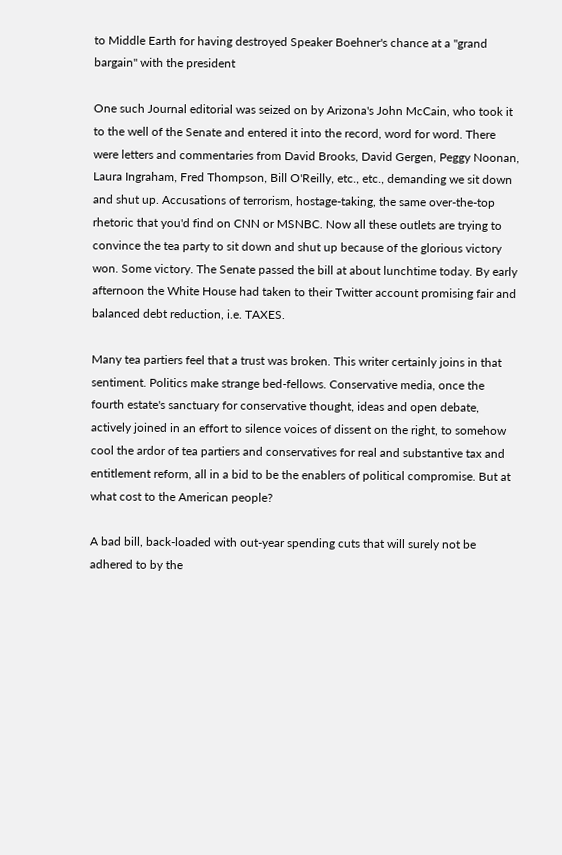to Middle Earth for having destroyed Speaker Boehner's chance at a "grand bargain" with the president

One such Journal editorial was seized on by Arizona's John McCain, who took it to the well of the Senate and entered it into the record, word for word. There were letters and commentaries from David Brooks, David Gergen, Peggy Noonan, Laura Ingraham, Fred Thompson, Bill O'Reilly, etc., etc., demanding we sit down and shut up. Accusations of terrorism, hostage-taking, the same over-the-top rhetoric that you'd find on CNN or MSNBC. Now all these outlets are trying to convince the tea party to sit down and shut up because of the glorious victory won. Some victory. The Senate passed the bill at about lunchtime today. By early afternoon the White House had taken to their Twitter account promising fair and balanced debt reduction, i.e. TAXES.

Many tea partiers feel that a trust was broken. This writer certainly joins in that sentiment. Politics make strange bed-fellows. Conservative media, once the fourth estate's sanctuary for conservative thought, ideas and open debate, actively joined in an effort to silence voices of dissent on the right, to somehow cool the ardor of tea partiers and conservatives for real and substantive tax and entitlement reform, all in a bid to be the enablers of political compromise. But at what cost to the American people?

A bad bill, back-loaded with out-year spending cuts that will surely not be adhered to by the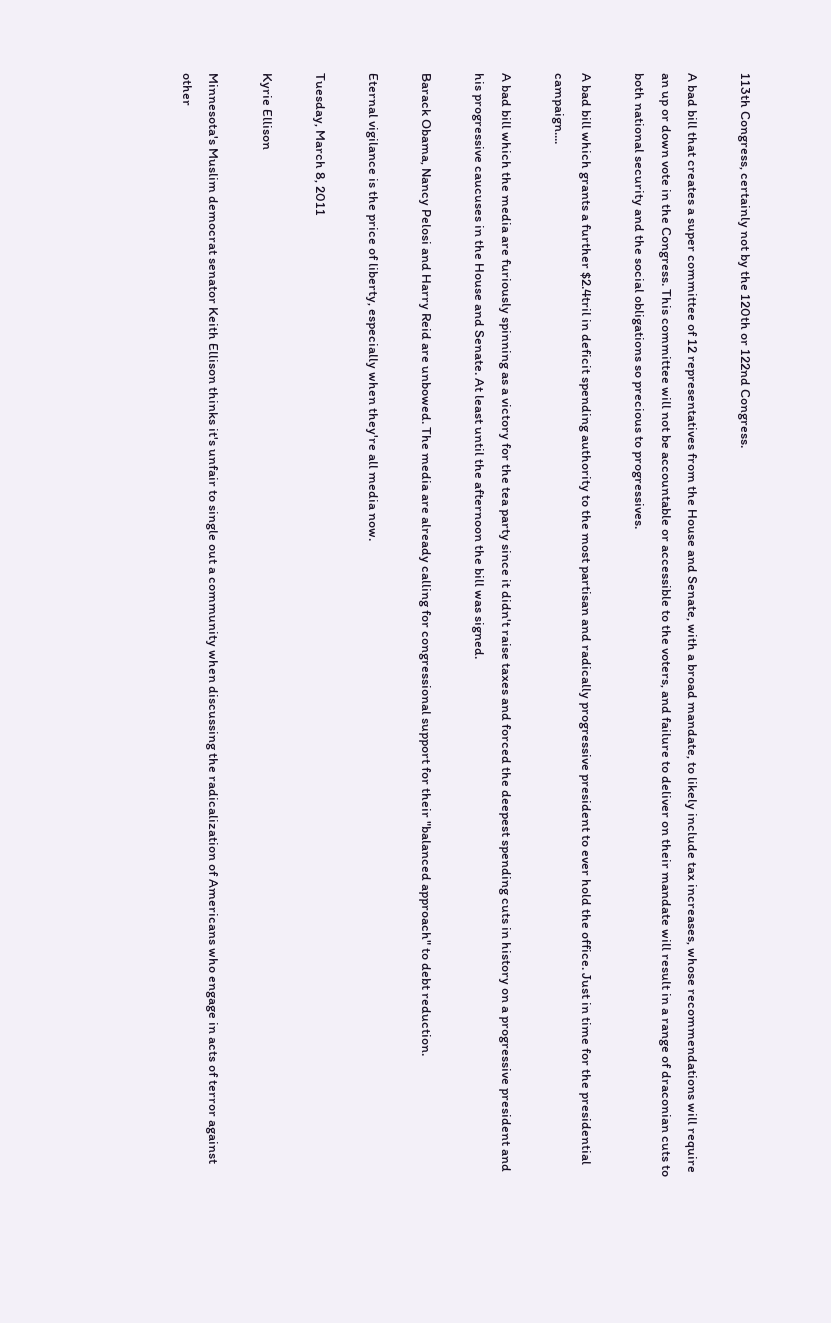113th Congress, certainly not by the 120th or 122nd Congress.

A bad bill that creates a super committee of 12 representatives from the House and Senate, with a broad mandate, to likely include tax increases, whose recommendations will require an up or down vote in the Congress. This committee will not be accountable or accessible to the voters, and failure to deliver on their mandate will result in a range of draconian cuts to both national security and the social obligations so precious to progressives.

A bad bill which grants a further $2.4tril in deficit spending authority to the most partisan and radically progressive president to ever hold the office. Just in time for the presidential campaign....

A bad bill which the media are furiously spinning as a victory for the tea party since it didn't raise taxes and forced the deepest spending cuts in history on a progressive president and his progressive caucuses in the House and Senate. At least until the afternoon the bill was signed.

Barack Obama, Nancy Pelosi and Harry Reid are unbowed. The media are already calling for congressional support for their "balanced approach" to debt reduction.

Eternal vigilance is the price of liberty, especially when they're all media now.

Tuesday, March 8, 2011

Kyrie Ellison

Minnesota's Muslim democrat senator Keith Ellison thinks it's unfair to single out a community when discussing the radicalization of Americans who engage in acts of terror against other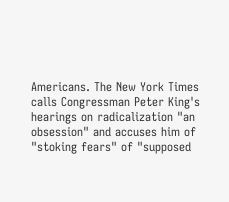Americans. The New York Times calls Congressman Peter King's hearings on radicalization "an obsession" and accuses him of "stoking fears" of "supposed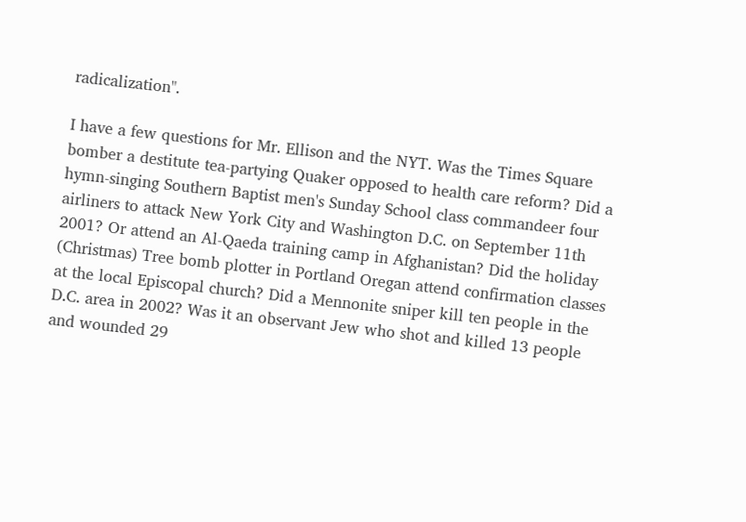radicalization".

I have a few questions for Mr. Ellison and the NYT. Was the Times Square bomber a destitute tea-partying Quaker opposed to health care reform? Did a hymn-singing Southern Baptist men's Sunday School class commandeer four airliners to attack New York City and Washington D.C. on September 11th 2001? Or attend an Al-Qaeda training camp in Afghanistan? Did the holiday (Christmas) Tree bomb plotter in Portland Oregan attend confirmation classes at the local Episcopal church? Did a Mennonite sniper kill ten people in the D.C. area in 2002? Was it an observant Jew who shot and killed 13 people and wounded 29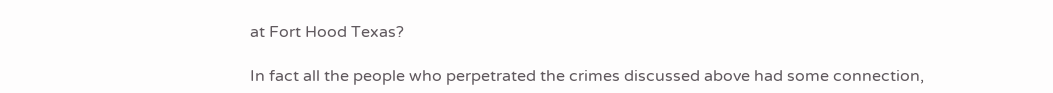at Fort Hood Texas?

In fact all the people who perpetrated the crimes discussed above had some connection,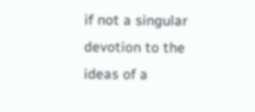if not a singular devotion to the ideas of a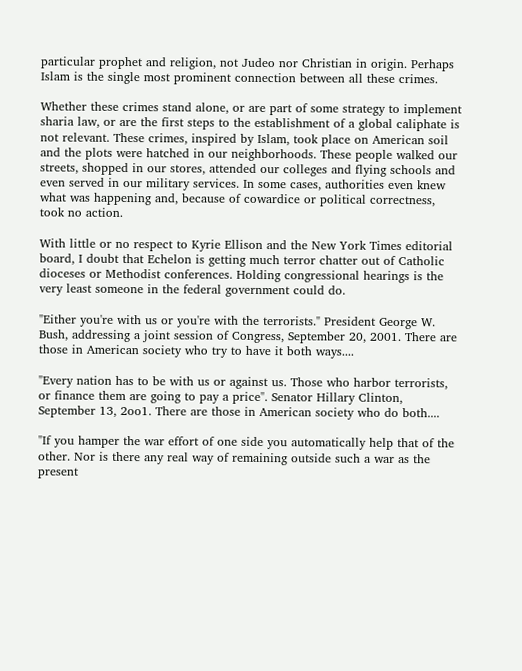particular prophet and religion, not Judeo nor Christian in origin. Perhaps Islam is the single most prominent connection between all these crimes.

Whether these crimes stand alone, or are part of some strategy to implement sharia law, or are the first steps to the establishment of a global caliphate is not relevant. These crimes, inspired by Islam, took place on American soil and the plots were hatched in our neighborhoods. These people walked our streets, shopped in our stores, attended our colleges and flying schools and even served in our military services. In some cases, authorities even knew what was happening and, because of cowardice or political correctness, took no action.

With little or no respect to Kyrie Ellison and the New York Times editorial board, I doubt that Echelon is getting much terror chatter out of Catholic dioceses or Methodist conferences. Holding congressional hearings is the very least someone in the federal government could do.

"Either you're with us or you're with the terrorists." President George W. Bush, addressing a joint session of Congress, September 20, 2001. There are those in American society who try to have it both ways....

"Every nation has to be with us or against us. Those who harbor terrorists, or finance them are going to pay a price". Senator Hillary Clinton, September 13, 2oo1. There are those in American society who do both....

"If you hamper the war effort of one side you automatically help that of the other. Nor is there any real way of remaining outside such a war as the present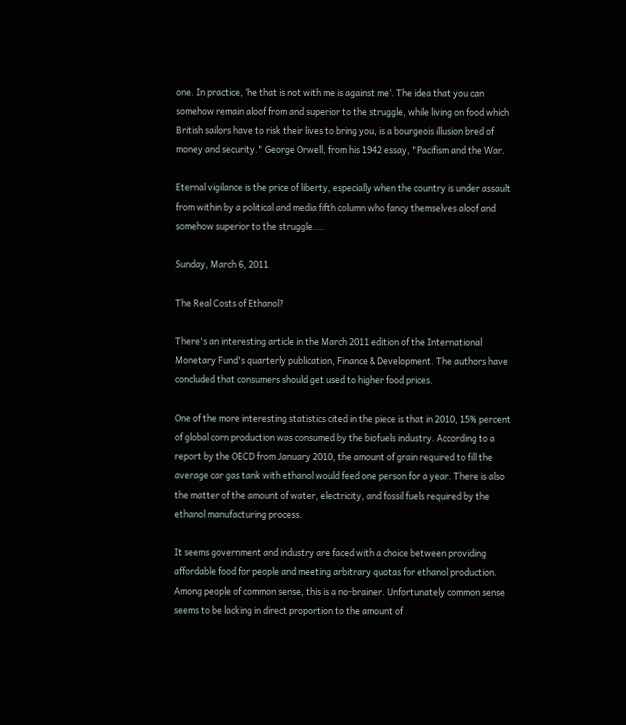one. In practice, ‘he that is not with me is against me’. The idea that you can somehow remain aloof from and superior to the struggle, while living on food which British sailors have to risk their lives to bring you, is a bourgeois illusion bred of money and security." George Orwell, from his 1942 essay, "Pacifism and the War.

Eternal vigilance is the price of liberty, especially when the country is under assault from within by a political and media fifth column who fancy themselves aloof and somehow superior to the struggle....

Sunday, March 6, 2011

The Real Costs of Ethanol?

There's an interesting article in the March 2011 edition of the International Monetary Fund's quarterly publication, Finance & Development. The authors have concluded that consumers should get used to higher food prices.

One of the more interesting statistics cited in the piece is that in 2010, 15% percent of global corn production was consumed by the biofuels industry. According to a report by the OECD from January 2010, the amount of grain required to fill the average car gas tank with ethanol would feed one person for a year. There is also the matter of the amount of water, electricity, and fossil fuels required by the ethanol manufacturing process.

It seems government and industry are faced with a choice between providing affordable food for people and meeting arbitrary quotas for ethanol production. Among people of common sense, this is a no-brainer. Unfortunately common sense seems to be lacking in direct proportion to the amount of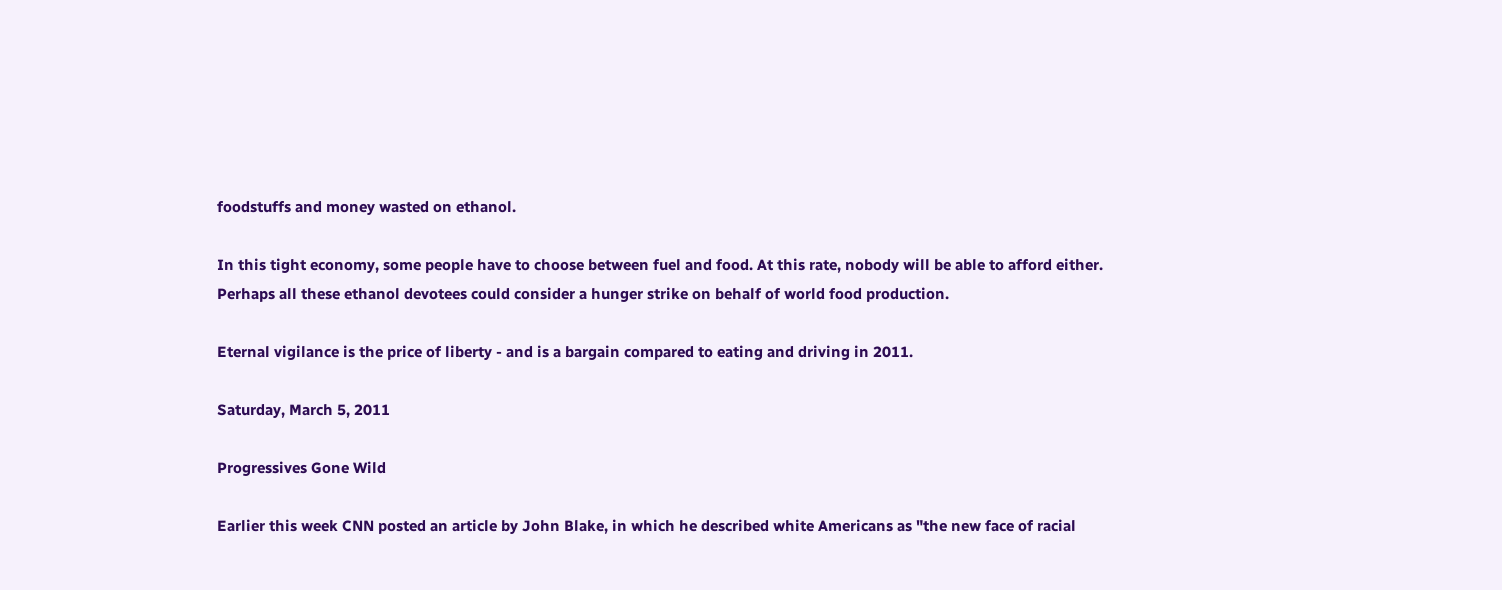foodstuffs and money wasted on ethanol.

In this tight economy, some people have to choose between fuel and food. At this rate, nobody will be able to afford either. Perhaps all these ethanol devotees could consider a hunger strike on behalf of world food production.

Eternal vigilance is the price of liberty - and is a bargain compared to eating and driving in 2011.

Saturday, March 5, 2011

Progressives Gone Wild

Earlier this week CNN posted an article by John Blake, in which he described white Americans as "the new face of racial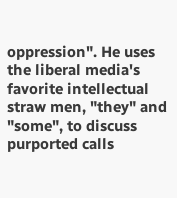oppression". He uses the liberal media's favorite intellectual straw men, "they" and "some", to discuss purported calls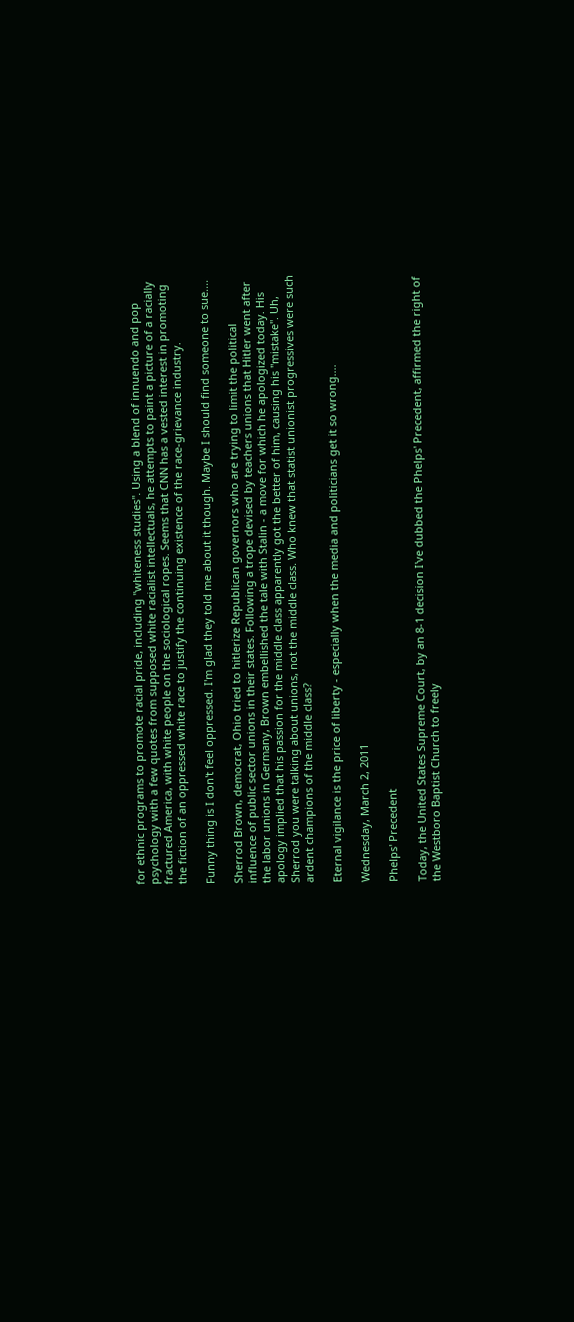for ethnic programs to promote racial pride, including "whiteness studies". Using a blend of innuendo and pop psychology with a few quotes from supposed white racialist intellectuals, he attempts to paint a picture of a racially fractured America, with white people on the sociological ropes. Seems that CNN has a vested interest in promoting the fiction of an oppressed white race to justify the continuing existence of the race-grievance industry.

Funny thing is I don't feel oppressed. I'm glad they told me about it though. Maybe I should find someone to sue....

Sherrod Brown, democrat, Ohio tried to hitlerize Republican governors who are trying to limit the political influence of public sector unions in their states. Following a trope devised by teachers unions that Hitler went after the labor unions in Germany, Brown embellished the tale with Stalin - a move for which he apologized today. His apology implied that his passion for the middle class apparently got the better of him, causing his "mistake". Uh, Sherrod you were talking about unions, not the middle class. Who knew that statist unionist progressives were such ardent champions of the middle class?

Eternal vigilance is the price of liberty - especially when the media and politicians get it so wrong....

Wednesday, March 2, 2011

Phelps' Precedent

Today, the United States Supreme Court, by an 8-1 decision I've dubbed the Phelps' Precedent, affirmed the right of the Westboro Baptist Church to freely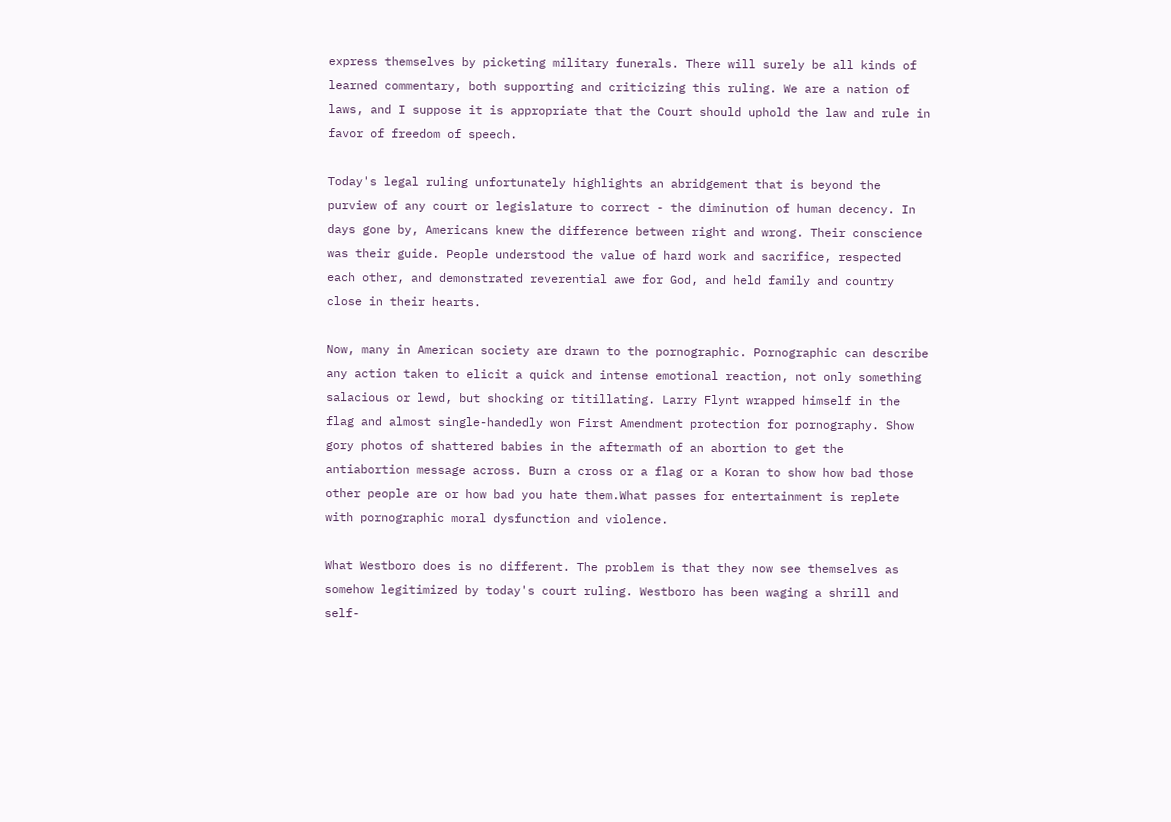express themselves by picketing military funerals. There will surely be all kinds of learned commentary, both supporting and criticizing this ruling. We are a nation of laws, and I suppose it is appropriate that the Court should uphold the law and rule in favor of freedom of speech.

Today's legal ruling unfortunately highlights an abridgement that is beyond the purview of any court or legislature to correct - the diminution of human decency. In days gone by, Americans knew the difference between right and wrong. Their conscience was their guide. People understood the value of hard work and sacrifice, respected each other, and demonstrated reverential awe for God, and held family and country close in their hearts.

Now, many in American society are drawn to the pornographic. Pornographic can describe any action taken to elicit a quick and intense emotional reaction, not only something salacious or lewd, but shocking or titillating. Larry Flynt wrapped himself in the flag and almost single-handedly won First Amendment protection for pornography. Show gory photos of shattered babies in the aftermath of an abortion to get the antiabortion message across. Burn a cross or a flag or a Koran to show how bad those other people are or how bad you hate them.What passes for entertainment is replete with pornographic moral dysfunction and violence.

What Westboro does is no different. The problem is that they now see themselves as somehow legitimized by today's court ruling. Westboro has been waging a shrill and self-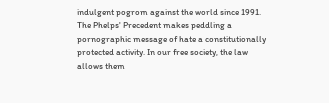indulgent pogrom against the world since 1991. The Phelps' Precedent makes peddling a pornographic message of hate a constitutionally protected activity. In our free society, the law allows them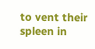to vent their spleen in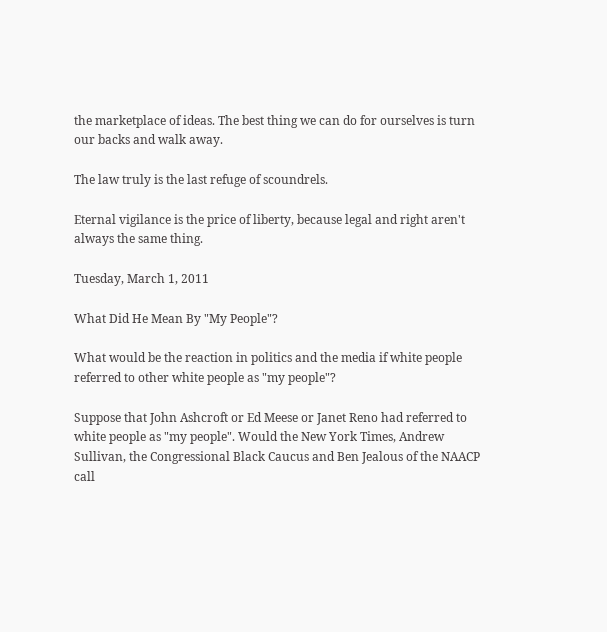the marketplace of ideas. The best thing we can do for ourselves is turn our backs and walk away.

The law truly is the last refuge of scoundrels.

Eternal vigilance is the price of liberty, because legal and right aren't always the same thing.

Tuesday, March 1, 2011

What Did He Mean By "My People"?

What would be the reaction in politics and the media if white people referred to other white people as "my people"?

Suppose that John Ashcroft or Ed Meese or Janet Reno had referred to white people as "my people". Would the New York Times, Andrew Sullivan, the Congressional Black Caucus and Ben Jealous of the NAACP call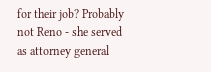for their job? Probably not Reno - she served as attorney general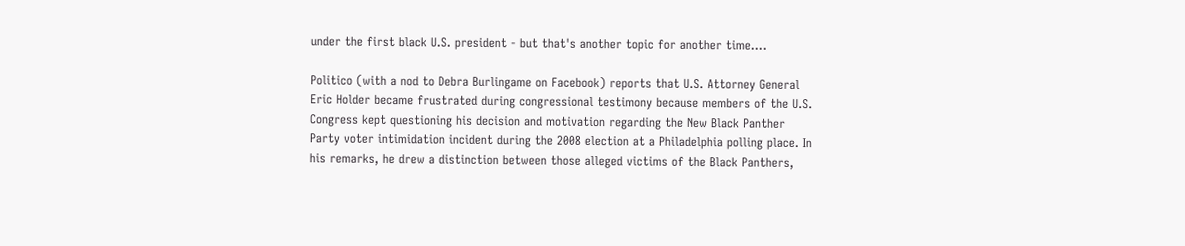under the first black U.S. president - but that's another topic for another time....

Politico (with a nod to Debra Burlingame on Facebook) reports that U.S. Attorney General Eric Holder became frustrated during congressional testimony because members of the U.S. Congress kept questioning his decision and motivation regarding the New Black Panther Party voter intimidation incident during the 2008 election at a Philadelphia polling place. In his remarks, he drew a distinction between those alleged victims of the Black Panthers,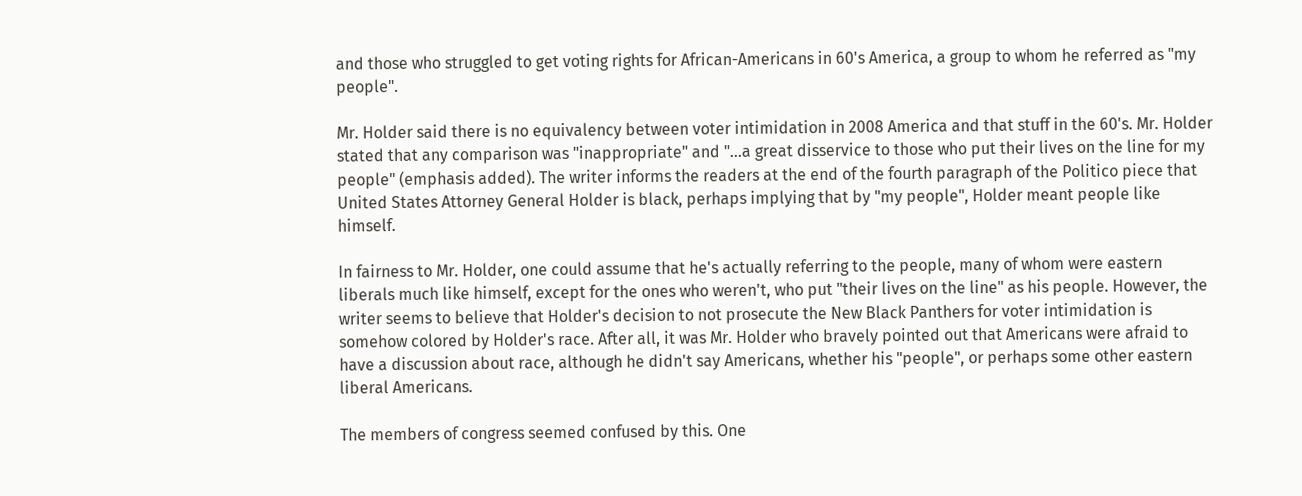and those who struggled to get voting rights for African-Americans in 60's America, a group to whom he referred as "my people".

Mr. Holder said there is no equivalency between voter intimidation in 2008 America and that stuff in the 60's. Mr. Holder stated that any comparison was "inappropriate" and "...a great disservice to those who put their lives on the line for my people" (emphasis added). The writer informs the readers at the end of the fourth paragraph of the Politico piece that United States Attorney General Holder is black, perhaps implying that by "my people", Holder meant people like himself.

In fairness to Mr. Holder, one could assume that he's actually referring to the people, many of whom were eastern liberals much like himself, except for the ones who weren't, who put "their lives on the line" as his people. However, the writer seems to believe that Holder's decision to not prosecute the New Black Panthers for voter intimidation is somehow colored by Holder's race. After all, it was Mr. Holder who bravely pointed out that Americans were afraid to have a discussion about race, although he didn't say Americans, whether his "people", or perhaps some other eastern liberal Americans.

The members of congress seemed confused by this. One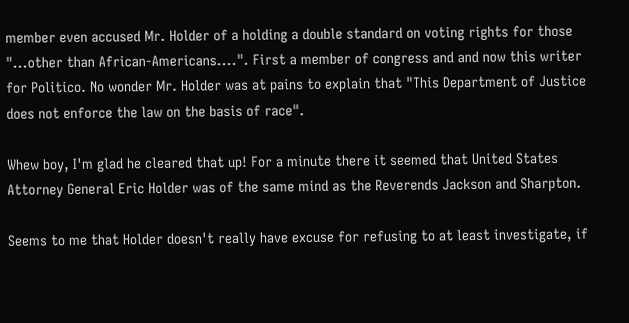member even accused Mr. Holder of a holding a double standard on voting rights for those "...other than African-Americans....". First a member of congress and and now this writer for Politico. No wonder Mr. Holder was at pains to explain that "This Department of Justice does not enforce the law on the basis of race".

Whew boy, I'm glad he cleared that up! For a minute there it seemed that United States Attorney General Eric Holder was of the same mind as the Reverends Jackson and Sharpton.

Seems to me that Holder doesn't really have excuse for refusing to at least investigate, if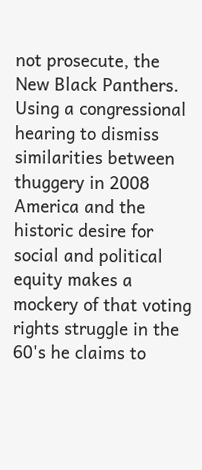not prosecute, the New Black Panthers. Using a congressional hearing to dismiss similarities between thuggery in 2008 America and the historic desire for social and political equity makes a mockery of that voting rights struggle in the 60's he claims to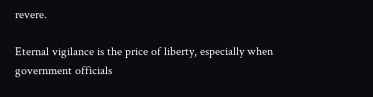revere.

Eternal vigilance is the price of liberty, especially when government officials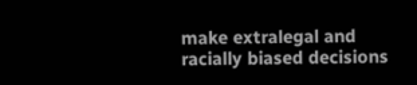make extralegal and racially biased decisions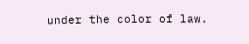under the color of law.